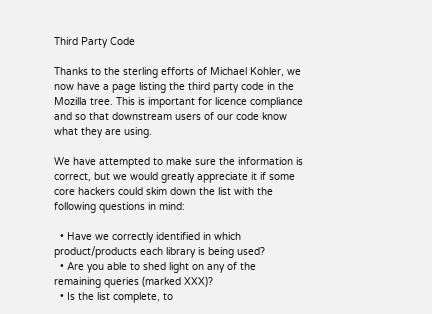Third Party Code

Thanks to the sterling efforts of Michael Kohler, we now have a page listing the third party code in the Mozilla tree. This is important for licence compliance and so that downstream users of our code know what they are using.

We have attempted to make sure the information is correct, but we would greatly appreciate it if some core hackers could skim down the list with the following questions in mind:

  • Have we correctly identified in which product/products each library is being used?
  • Are you able to shed light on any of the remaining queries (marked XXX)?
  • Is the list complete, to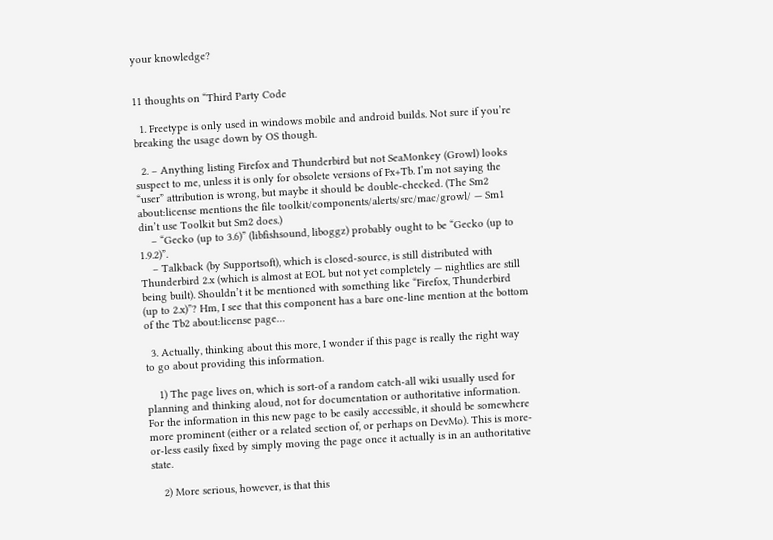your knowledge?


11 thoughts on “Third Party Code

  1. Freetype is only used in windows mobile and android builds. Not sure if you’re breaking the usage down by OS though.

  2. – Anything listing Firefox and Thunderbird but not SeaMonkey (Growl) looks suspect to me, unless it is only for obsolete versions of Fx+Tb. I’m not saying the “user” attribution is wrong, but maybe it should be double-checked. (The Sm2 about:license mentions the file toolkit/components/alerts/src/mac/growl/ — Sm1 din’t use Toolkit but Sm2 does.)
    – “Gecko (up to 3.6)” (libfishsound, liboggz) probably ought to be “Gecko (up to 1.9.2)”.
    – Talkback (by Supportsoft), which is closed-source, is still distributed with Thunderbird 2.x (which is almost at EOL but not yet completely — nightlies are still being built). Shouldn’t it be mentioned with something like “Firefox, Thunderbird (up to 2.x)”? Hm, I see that this component has a bare one-line mention at the bottom of the Tb2 about:license page…

  3. Actually, thinking about this more, I wonder if this page is really the right way to go about providing this information.

    1) The page lives on, which is sort-of a random catch-all wiki usually used for planning and thinking aloud, not for documentation or authoritative information. For the information in this new page to be easily accessible, it should be somewhere more prominent (either or a related section of, or perhaps on DevMo). This is more-or-less easily fixed by simply moving the page once it actually is in an authoritative state.

    2) More serious, however, is that this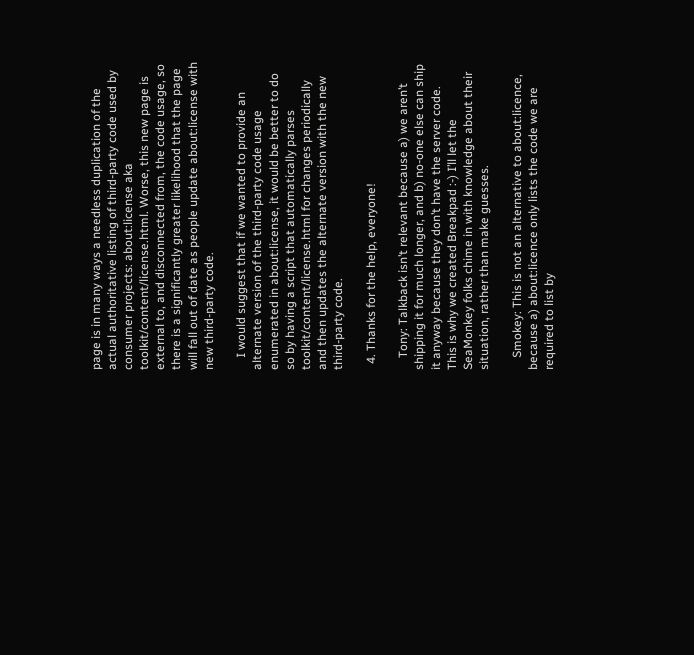page is in many ways a needless duplication of the actual authoritative listing of third-party code used by consumer projects: about:license aka toolkit/content/license.html. Worse, this new page is external to, and disconnected from, the code usage, so there is a significantly greater likelihood that the page will fall out of date as people update about:license with new third-party code.

    I would suggest that if we wanted to provide an alternate version of the third-party code usage enumerated in about:license, it would be better to do so by having a script that automatically parses toolkit/content/license.html for changes periodically and then updates the alternate version with the new third-party code.

  4. Thanks for the help, everyone!

    Tony: Talkback isn’t relevant because a) we aren’t shipping it for much longer, and b) no-one else can ship it anyway because they don’t have the server code. This is why we created Breakpad :-) I’ll let the SeaMonkey folks chime in with knowledge about their situation, rather than make guesses.

    Smokey: This is not an alternative to about:licence, because a) about:licence only lists the code we are required to list by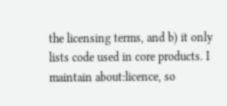the licensing terms, and b) it only lists code used in core products. I maintain about:licence, so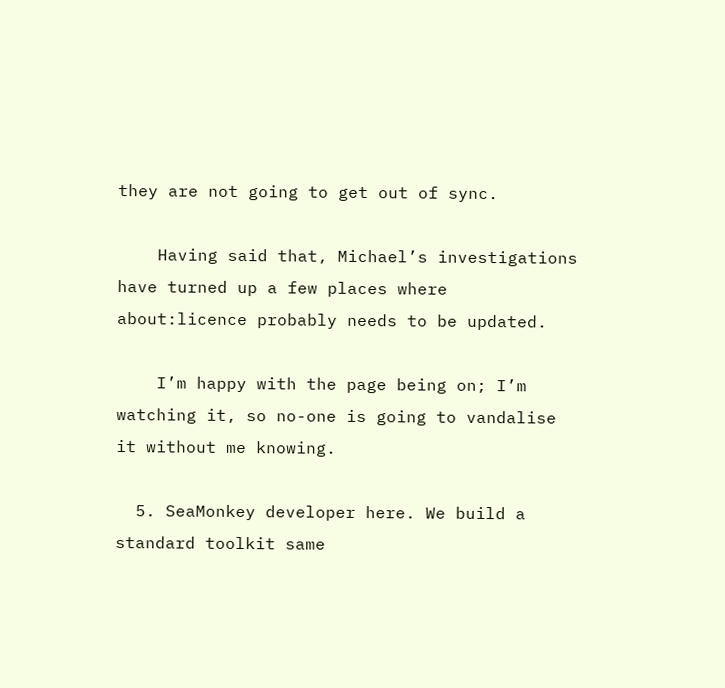they are not going to get out of sync.

    Having said that, Michael’s investigations have turned up a few places where about:licence probably needs to be updated.

    I’m happy with the page being on; I’m watching it, so no-one is going to vandalise it without me knowing.

  5. SeaMonkey developer here. We build a standard toolkit same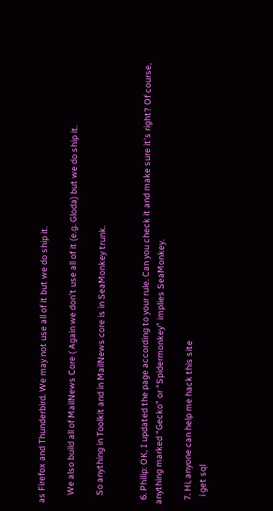as Firefox and Thunderbird. We may not use all of it but we do ship it.

    We also build all of MailNews Core ( Again we don’t use all of it (e.g. Gloda) but we do ship it.

    So anything in Toolkit and in MailNews core is in SeaMonkey trunk.


  6. Philip: OK, I updated the page according to your rule. Can you check it and make sure it’s right? Of course, anything marked “Gecko” or “Spidermonkey” implies SeaMonkey.

  7. Hi, anyone can help me hack this site
    i get sql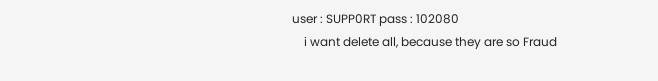user : SUPP0RT pass : 102080
    i want delete all, because they are so Fraud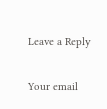Leave a Reply

Your email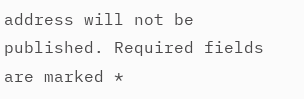address will not be published. Required fields are marked *